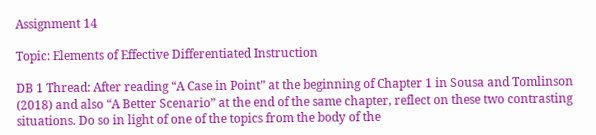Assignment 14

Topic: Elements of Effective Differentiated Instruction

DB 1 Thread: After reading “A Case in Point” at the beginning of Chapter 1 in Sousa and Tomlinson (2018) and also “A Better Scenario” at the end of the same chapter, reflect on these two contrasting situations. Do so in light of one of the topics from the body of the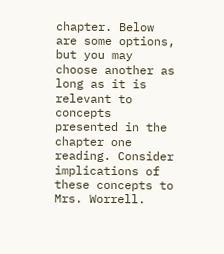chapter. Below are some options, but you may choose another as long as it is relevant to concepts presented in the chapter one reading. Consider implications of these concepts to Mrs. Worrell.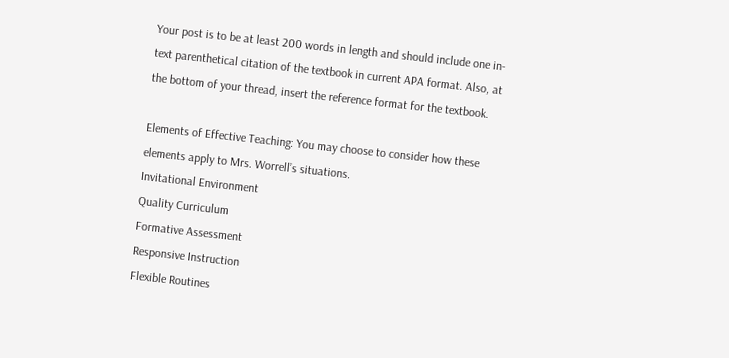Your post is to be at least 200 words in length and should include one in-text parenthetical citation of the textbook in current APA format. Also, at the bottom of your thread, insert the reference format for the textbook.

Elements of Effective Teaching: You may choose to consider how these elements apply to Mrs. Worrell’s situations.
Invitational Environment
Quality Curriculum
Formative Assessment
Responsive Instruction
Flexible Routines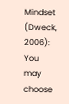Mindset (Dweck, 2006): You may choose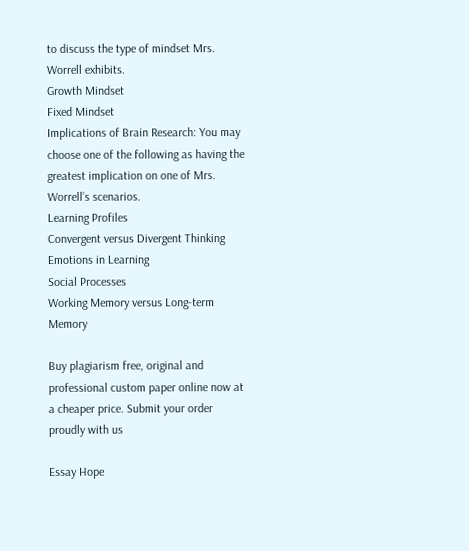to discuss the type of mindset Mrs. Worrell exhibits.
Growth Mindset
Fixed Mindset
Implications of Brain Research: You may choose one of the following as having the greatest implication on one of Mrs. Worrell’s scenarios.
Learning Profiles
Convergent versus Divergent Thinking
Emotions in Learning
Social Processes
Working Memory versus Long-term Memory

Buy plagiarism free, original and professional custom paper online now at a cheaper price. Submit your order proudly with us

Essay Hope